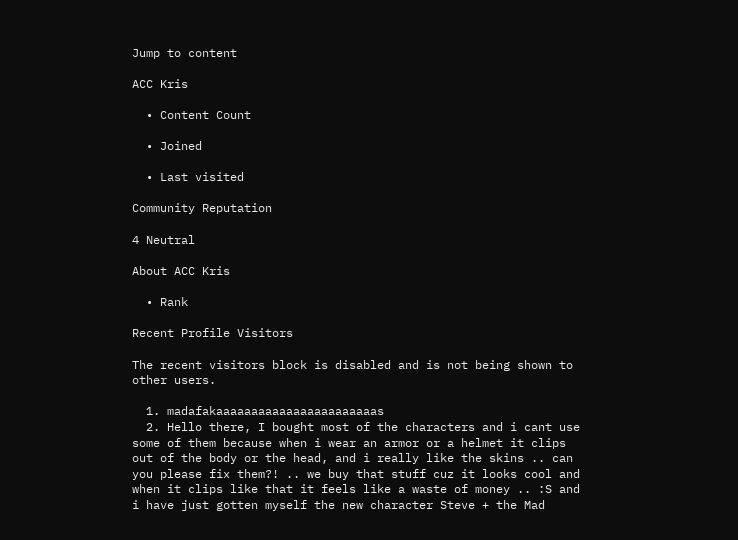Jump to content

ACC Kris

  • Content Count

  • Joined

  • Last visited

Community Reputation

4 Neutral

About ACC Kris

  • Rank

Recent Profile Visitors

The recent visitors block is disabled and is not being shown to other users.

  1. madafakaaaaaaaaaaaaaaaaaaaaaaas
  2. Hello there, I bought most of the characters and i cant use some of them because when i wear an armor or a helmet it clips out of the body or the head, and i really like the skins .. can you please fix them?! .. we buy that stuff cuz it looks cool and when it clips like that it feels like a waste of money .. :S and i have just gotten myself the new character Steve + the Mad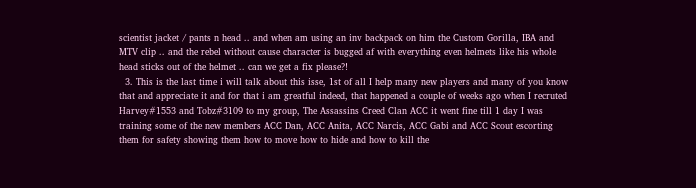scientist jacket / pants n head .. and when am using an inv backpack on him the Custom Gorilla, IBA and MTV clip .. and the rebel without cause character is bugged af with everything even helmets like his whole head sticks out of the helmet .. can we get a fix please?!
  3. This is the last time i will talk about this isse, 1st of all I help many new players and many of you know that and appreciate it and for that i am greatful indeed, that happened a couple of weeks ago when I recruted Harvey#1553 and Tobz#3109 to my group, The Assassins Creed Clan ACC it went fine till 1 day I was training some of the new members ACC Dan, ACC Anita, ACC Narcis, ACC Gabi and ACC Scout escorting them for safety showing them how to move how to hide and how to kill the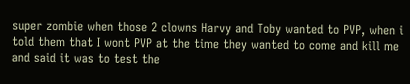super zombie when those 2 clowns Harvy and Toby wanted to PVP, when i told them that I wont PVP at the time they wanted to come and kill me and said it was to test the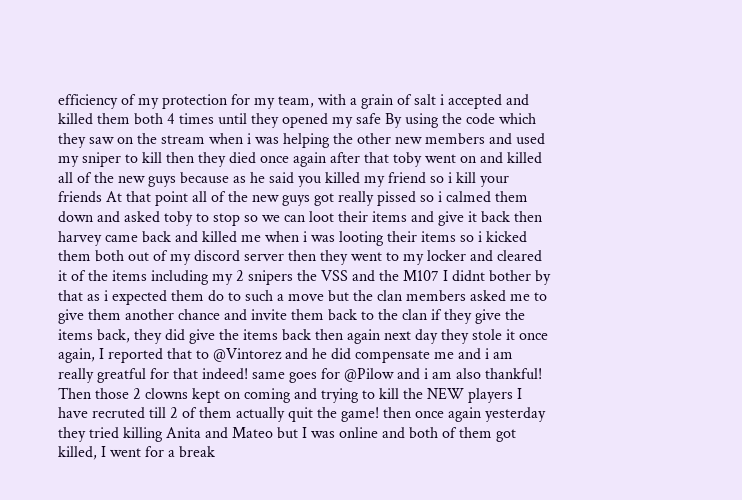efficiency of my protection for my team, with a grain of salt i accepted and killed them both 4 times until they opened my safe By using the code which they saw on the stream when i was helping the other new members and used my sniper to kill then they died once again after that toby went on and killed all of the new guys because as he said you killed my friend so i kill your friends At that point all of the new guys got really pissed so i calmed them down and asked toby to stop so we can loot their items and give it back then harvey came back and killed me when i was looting their items so i kicked them both out of my discord server then they went to my locker and cleared it of the items including my 2 snipers the VSS and the M107 I didnt bother by that as i expected them do to such a move but the clan members asked me to give them another chance and invite them back to the clan if they give the items back, they did give the items back then again next day they stole it once again, I reported that to @Vintorez and he did compensate me and i am really greatful for that indeed! same goes for @Pilow and i am also thankful! Then those 2 clowns kept on coming and trying to kill the NEW players I have recruted till 2 of them actually quit the game! then once again yesterday they tried killing Anita and Mateo but I was online and both of them got killed, I went for a break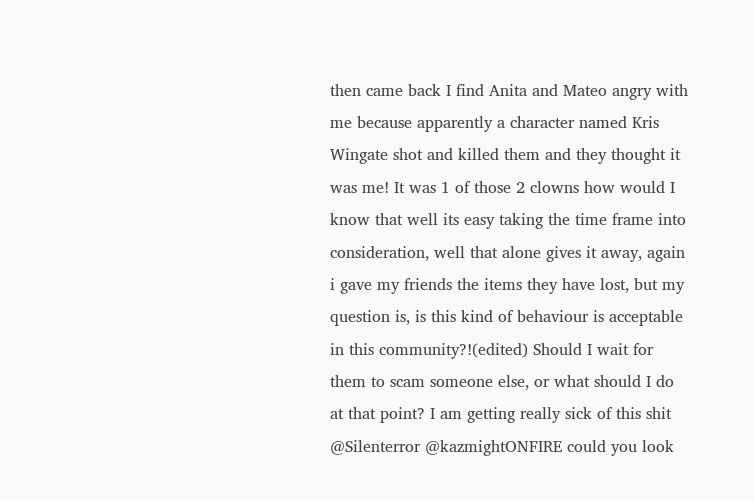then came back I find Anita and Mateo angry with me because apparently a character named Kris Wingate shot and killed them and they thought it was me! It was 1 of those 2 clowns how would I know that well its easy taking the time frame into consideration, well that alone gives it away, again i gave my friends the items they have lost, but my question is, is this kind of behaviour is acceptable in this community?!(edited) Should I wait for them to scam someone else, or what should I do at that point? I am getting really sick of this shit @Silenterror @kazmightONFIRE could you look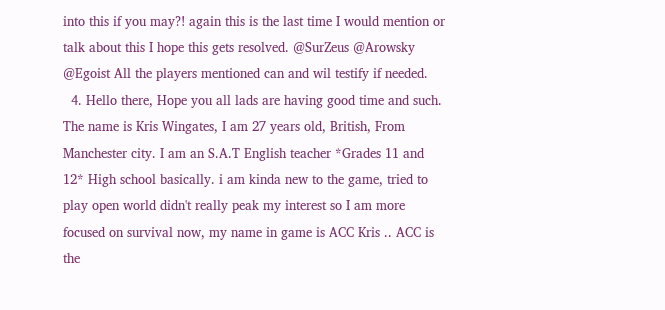into this if you may?! again this is the last time I would mention or talk about this I hope this gets resolved. @SurZeus @Arowsky @Egoist All the players mentioned can and wil testify if needed.
  4. Hello there, Hope you all lads are having good time and such. The name is Kris Wingates, I am 27 years old, British, From Manchester city. I am an S.A.T English teacher *Grades 11 and 12* High school basically. i am kinda new to the game, tried to play open world didn't really peak my interest so I am more focused on survival now, my name in game is ACC Kris .. ACC is the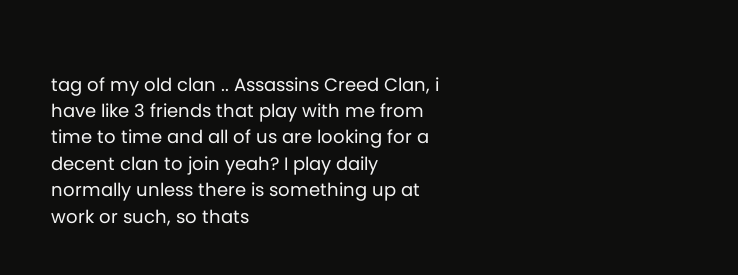tag of my old clan .. Assassins Creed Clan, i have like 3 friends that play with me from time to time and all of us are looking for a decent clan to join yeah? I play daily normally unless there is something up at work or such, so thats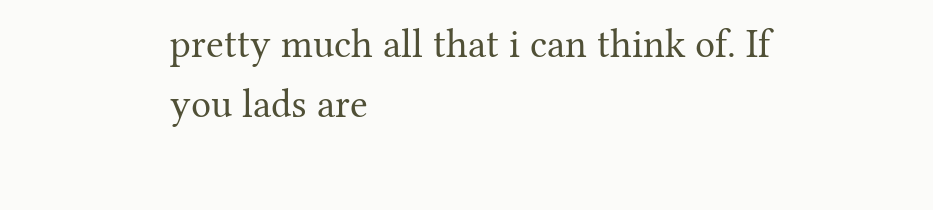pretty much all that i can think of. If you lads are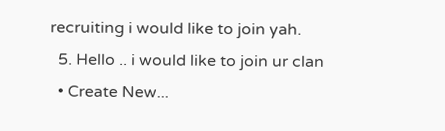recruiting i would like to join yah.
  5. Hello .. i would like to join ur clan
  • Create New...